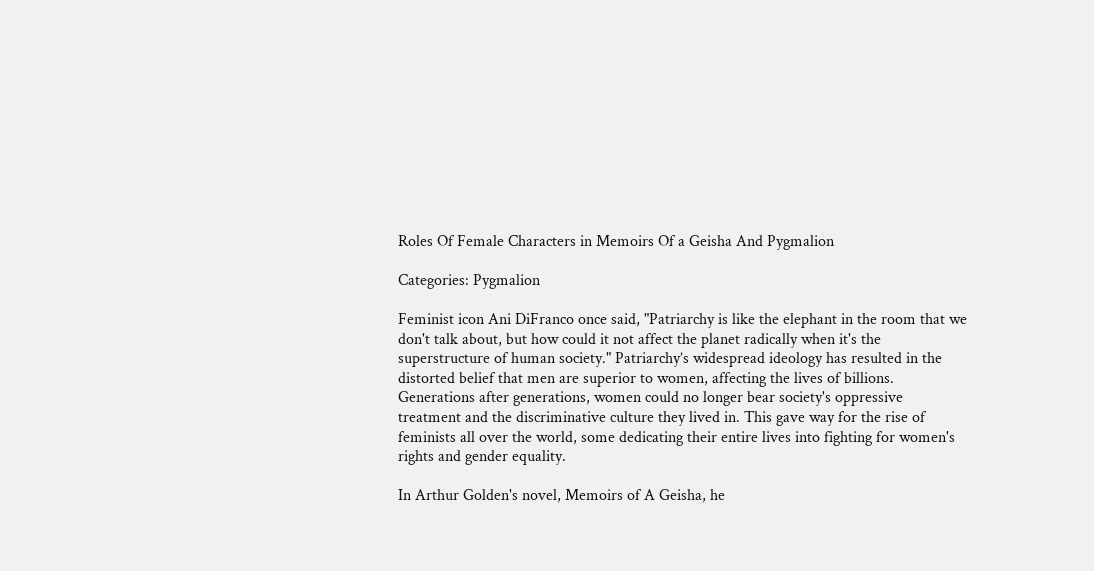Roles Of Female Characters in Memoirs Of a Geisha And Pygmalion

Categories: Pygmalion

Feminist icon Ani DiFranco once said, "Patriarchy is like the elephant in the room that we don't talk about, but how could it not affect the planet radically when it's the superstructure of human society." Patriarchy’s widespread ideology has resulted in the distorted belief that men are superior to women, affecting the lives of billions. Generations after generations, women could no longer bear society's oppressive treatment and the discriminative culture they lived in. This gave way for the rise of feminists all over the world, some dedicating their entire lives into fighting for women's rights and gender equality.

In Arthur Golden's novel, Memoirs of A Geisha, he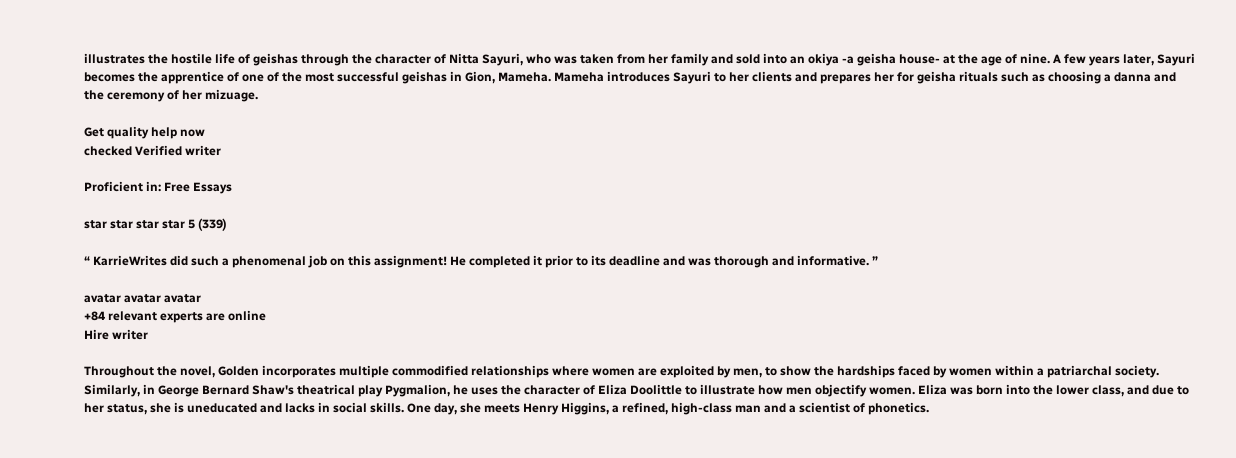illustrates the hostile life of geishas through the character of Nitta Sayuri, who was taken from her family and sold into an okiya -a geisha house- at the age of nine. A few years later, Sayuri becomes the apprentice of one of the most successful geishas in Gion, Mameha. Mameha introduces Sayuri to her clients and prepares her for geisha rituals such as choosing a danna and the ceremony of her mizuage.

Get quality help now
checked Verified writer

Proficient in: Free Essays

star star star star 5 (339)

“ KarrieWrites did such a phenomenal job on this assignment! He completed it prior to its deadline and was thorough and informative. ”

avatar avatar avatar
+84 relevant experts are online
Hire writer

Throughout the novel, Golden incorporates multiple commodified relationships where women are exploited by men, to show the hardships faced by women within a patriarchal society. Similarly, in George Bernard Shaw's theatrical play Pygmalion, he uses the character of Eliza Doolittle to illustrate how men objectify women. Eliza was born into the lower class, and due to her status, she is uneducated and lacks in social skills. One day, she meets Henry Higgins, a refined, high-class man and a scientist of phonetics.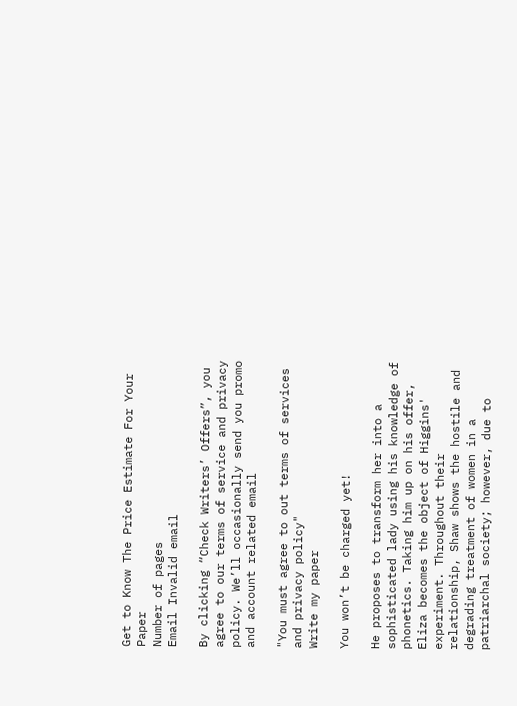Get to Know The Price Estimate For Your Paper
Number of pages
Email Invalid email

By clicking “Check Writers’ Offers”, you agree to our terms of service and privacy policy. We’ll occasionally send you promo and account related email

"You must agree to out terms of services and privacy policy"
Write my paper

You won’t be charged yet!

He proposes to transform her into a sophisticated lady using his knowledge of phonetics. Taking him up on his offer, Eliza becomes the object of Higgins' experiment. Throughout their relationship, Shaw shows the hostile and degrading treatment of women in a patriarchal society; however, due to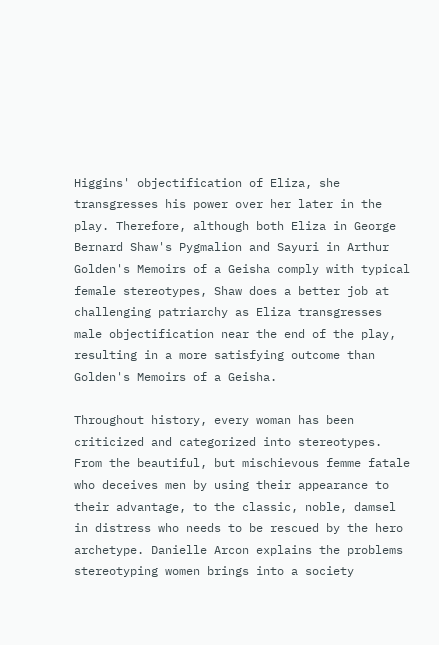Higgins' objectification of Eliza, she transgresses his power over her later in the play. Therefore, although both Eliza in George Bernard Shaw's Pygmalion and Sayuri in Arthur Golden's Memoirs of a Geisha comply with typical female stereotypes, Shaw does a better job at challenging patriarchy as Eliza transgresses male objectification near the end of the play, resulting in a more satisfying outcome than Golden's Memoirs of a Geisha.

Throughout history, every woman has been criticized and categorized into stereotypes. From the beautiful, but mischievous femme fatale who deceives men by using their appearance to their advantage, to the classic, noble, damsel in distress who needs to be rescued by the hero archetype. Danielle Arcon explains the problems stereotyping women brings into a society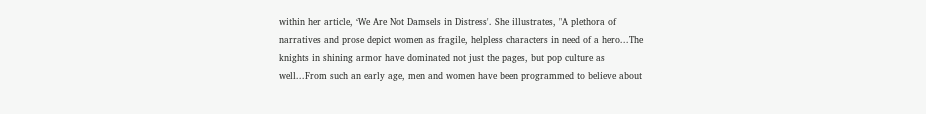within her article, ‘We Are Not Damsels in Distress'. She illustrates, "A plethora of narratives and prose depict women as fragile, helpless characters in need of a hero...The knights in shining armor have dominated not just the pages, but pop culture as well...From such an early age, men and women have been programmed to believe about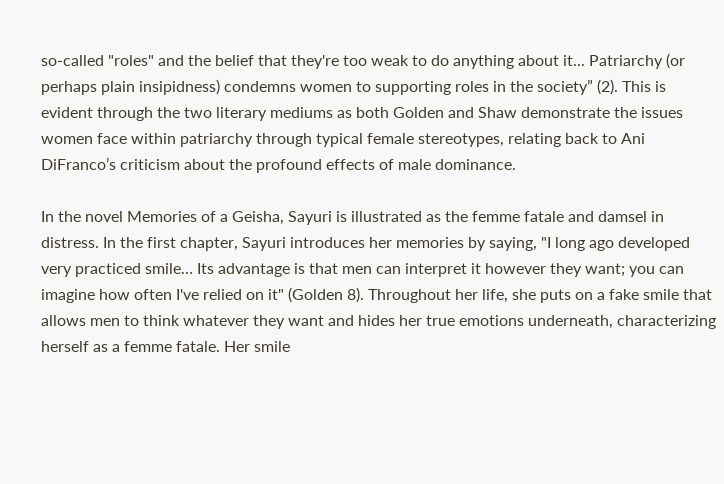so-called "roles" and the belief that they're too weak to do anything about it... Patriarchy (or perhaps plain insipidness) condemns women to supporting roles in the society” (2). This is evident through the two literary mediums as both Golden and Shaw demonstrate the issues women face within patriarchy through typical female stereotypes, relating back to Ani DiFranco’s criticism about the profound effects of male dominance.

In the novel Memories of a Geisha, Sayuri is illustrated as the femme fatale and damsel in distress. In the first chapter, Sayuri introduces her memories by saying, "I long ago developed very practiced smile… Its advantage is that men can interpret it however they want; you can imagine how often I've relied on it" (Golden 8). Throughout her life, she puts on a fake smile that allows men to think whatever they want and hides her true emotions underneath, characterizing herself as a femme fatale. Her smile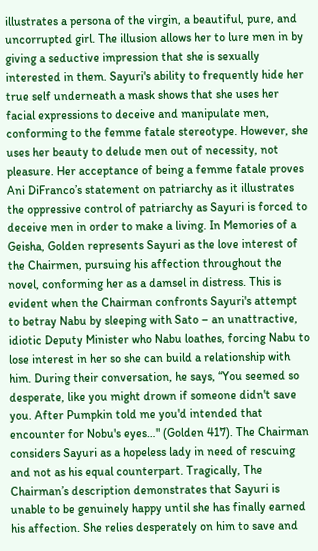illustrates a persona of the virgin, a beautiful, pure, and uncorrupted girl. The illusion allows her to lure men in by giving a seductive impression that she is sexually interested in them. Sayuri's ability to frequently hide her true self underneath a mask shows that she uses her facial expressions to deceive and manipulate men, conforming to the femme fatale stereotype. However, she uses her beauty to delude men out of necessity, not pleasure. Her acceptance of being a femme fatale proves Ani DiFranco’s statement on patriarchy as it illustrates the oppressive control of patriarchy as Sayuri is forced to deceive men in order to make a living. In Memories of a Geisha, Golden represents Sayuri as the love interest of the Chairmen, pursuing his affection throughout the novel, conforming her as a damsel in distress. This is evident when the Chairman confronts Sayuri's attempt to betray Nabu by sleeping with Sato – an unattractive, idiotic Deputy Minister who Nabu loathes, forcing Nabu to lose interest in her so she can build a relationship with him. During their conversation, he says, “You seemed so desperate, like you might drown if someone didn't save you. After Pumpkin told me you'd intended that encounter for Nobu's eyes…" (Golden 417). The Chairman considers Sayuri as a hopeless lady in need of rescuing and not as his equal counterpart. Tragically, The Chairman’s description demonstrates that Sayuri is unable to be genuinely happy until she has finally earned his affection. She relies desperately on him to save and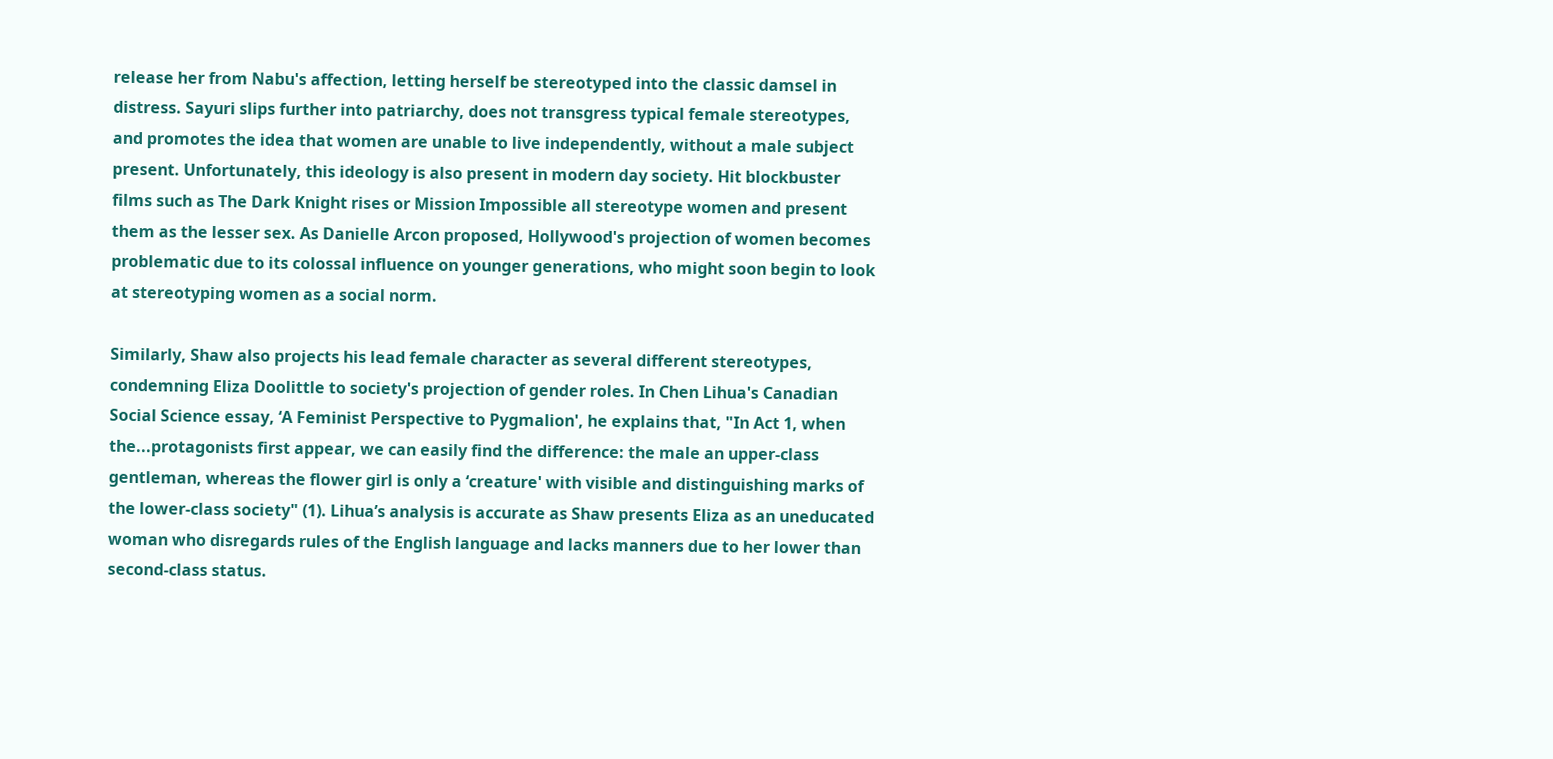release her from Nabu's affection, letting herself be stereotyped into the classic damsel in distress. Sayuri slips further into patriarchy, does not transgress typical female stereotypes, and promotes the idea that women are unable to live independently, without a male subject present. Unfortunately, this ideology is also present in modern day society. Hit blockbuster films such as The Dark Knight rises or Mission Impossible all stereotype women and present them as the lesser sex. As Danielle Arcon proposed, Hollywood's projection of women becomes problematic due to its colossal influence on younger generations, who might soon begin to look at stereotyping women as a social norm.

Similarly, Shaw also projects his lead female character as several different stereotypes, condemning Eliza Doolittle to society's projection of gender roles. In Chen Lihua's Canadian Social Science essay, ‘A Feminist Perspective to Pygmalion', he explains that, "In Act 1, when the...protagonists first appear, we can easily find the difference: the male an upper-class gentleman, whereas the flower girl is only a ‘creature' with visible and distinguishing marks of the lower-class society" (1). Lihua’s analysis is accurate as Shaw presents Eliza as an uneducated woman who disregards rules of the English language and lacks manners due to her lower than second-class status.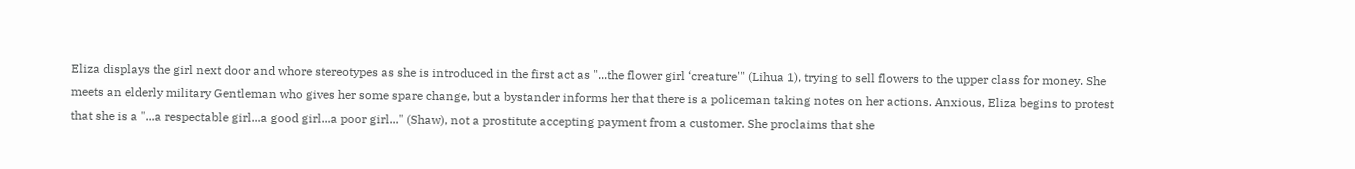Eliza displays the girl next door and whore stereotypes as she is introduced in the first act as "...the flower girl ‘creature'" (Lihua 1), trying to sell flowers to the upper class for money. She meets an elderly military Gentleman who gives her some spare change, but a bystander informs her that there is a policeman taking notes on her actions. Anxious, Eliza begins to protest that she is a "...a respectable girl...a good girl...a poor girl..." (Shaw), not a prostitute accepting payment from a customer. She proclaims that she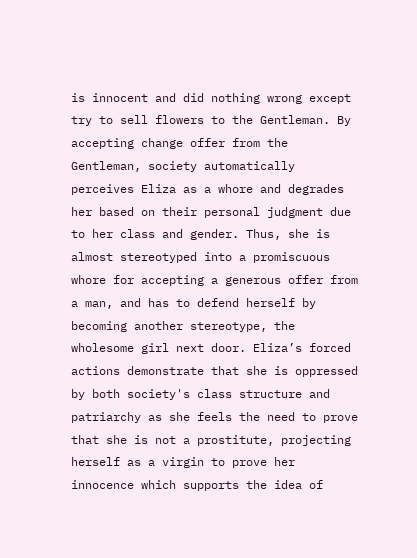is innocent and did nothing wrong except try to sell flowers to the Gentleman. By accepting change offer from the Gentleman, society automatically perceives Eliza as a whore and degrades her based on their personal judgment due to her class and gender. Thus, she is almost stereotyped into a promiscuous whore for accepting a generous offer from a man, and has to defend herself by becoming another stereotype, the wholesome girl next door. Eliza’s forced actions demonstrate that she is oppressed by both society's class structure and patriarchy as she feels the need to prove that she is not a prostitute, projecting herself as a virgin to prove her innocence which supports the idea of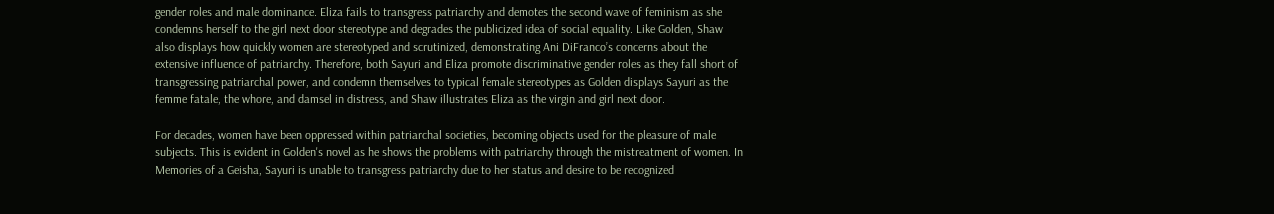gender roles and male dominance. Eliza fails to transgress patriarchy and demotes the second wave of feminism as she condemns herself to the girl next door stereotype and degrades the publicized idea of social equality. Like Golden, Shaw also displays how quickly women are stereotyped and scrutinized, demonstrating Ani DiFranco’s concerns about the extensive influence of patriarchy. Therefore, both Sayuri and Eliza promote discriminative gender roles as they fall short of transgressing patriarchal power, and condemn themselves to typical female stereotypes as Golden displays Sayuri as the femme fatale, the whore, and damsel in distress, and Shaw illustrates Eliza as the virgin and girl next door.

For decades, women have been oppressed within patriarchal societies, becoming objects used for the pleasure of male subjects. This is evident in Golden's novel as he shows the problems with patriarchy through the mistreatment of women. In Memories of a Geisha, Sayuri is unable to transgress patriarchy due to her status and desire to be recognized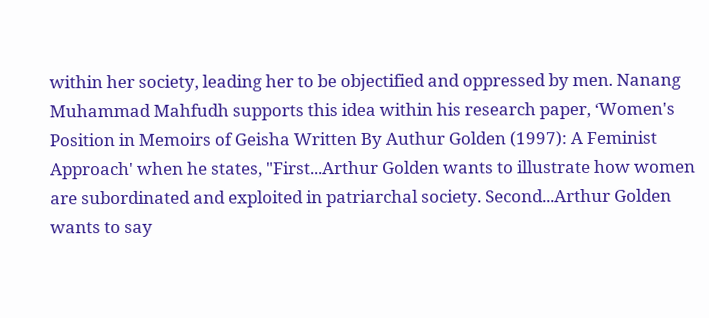within her society, leading her to be objectified and oppressed by men. Nanang Muhammad Mahfudh supports this idea within his research paper, ‘Women's Position in Memoirs of Geisha Written By Authur Golden (1997): A Feminist Approach' when he states, "First...Arthur Golden wants to illustrate how women are subordinated and exploited in patriarchal society. Second...Arthur Golden wants to say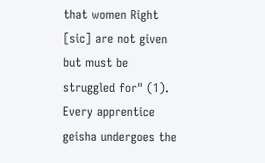that women Right [sic] are not given but must be struggled for" (1). Every apprentice geisha undergoes the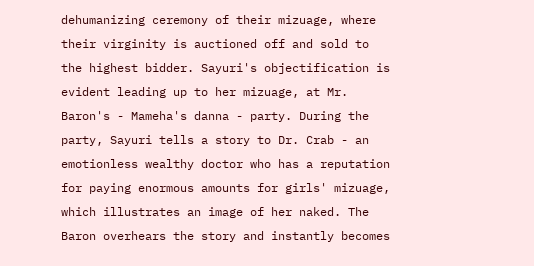dehumanizing ceremony of their mizuage, where their virginity is auctioned off and sold to the highest bidder. Sayuri's objectification is evident leading up to her mizuage, at Mr. Baron's - Mameha's danna - party. During the party, Sayuri tells a story to Dr. Crab - an emotionless wealthy doctor who has a reputation for paying enormous amounts for girls' mizuage, which illustrates an image of her naked. The Baron overhears the story and instantly becomes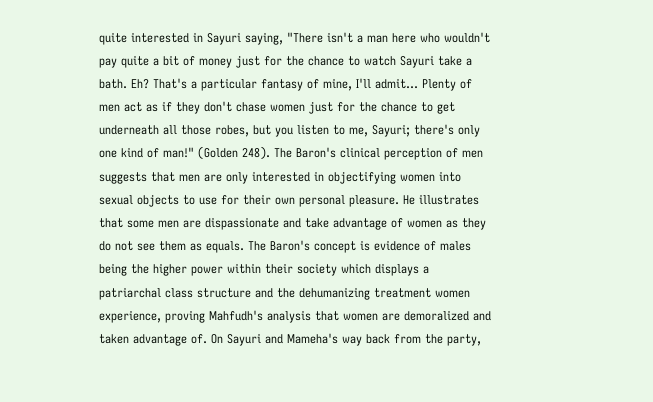quite interested in Sayuri saying, "There isn't a man here who wouldn't pay quite a bit of money just for the chance to watch Sayuri take a bath. Eh? That's a particular fantasy of mine, I'll admit… Plenty of men act as if they don't chase women just for the chance to get underneath all those robes, but you listen to me, Sayuri; there's only one kind of man!" (Golden 248). The Baron's clinical perception of men suggests that men are only interested in objectifying women into sexual objects to use for their own personal pleasure. He illustrates that some men are dispassionate and take advantage of women as they do not see them as equals. The Baron's concept is evidence of males being the higher power within their society which displays a patriarchal class structure and the dehumanizing treatment women experience, proving Mahfudh's analysis that women are demoralized and taken advantage of. On Sayuri and Mameha's way back from the party,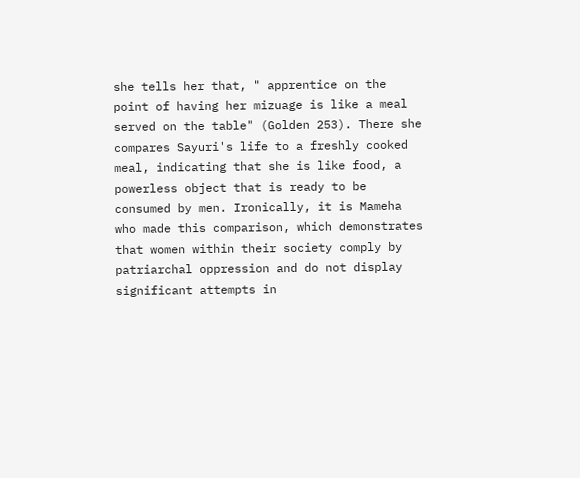she tells her that, " apprentice on the point of having her mizuage is like a meal served on the table" (Golden 253). There she compares Sayuri's life to a freshly cooked meal, indicating that she is like food, a powerless object that is ready to be consumed by men. Ironically, it is Mameha who made this comparison, which demonstrates that women within their society comply by patriarchal oppression and do not display significant attempts in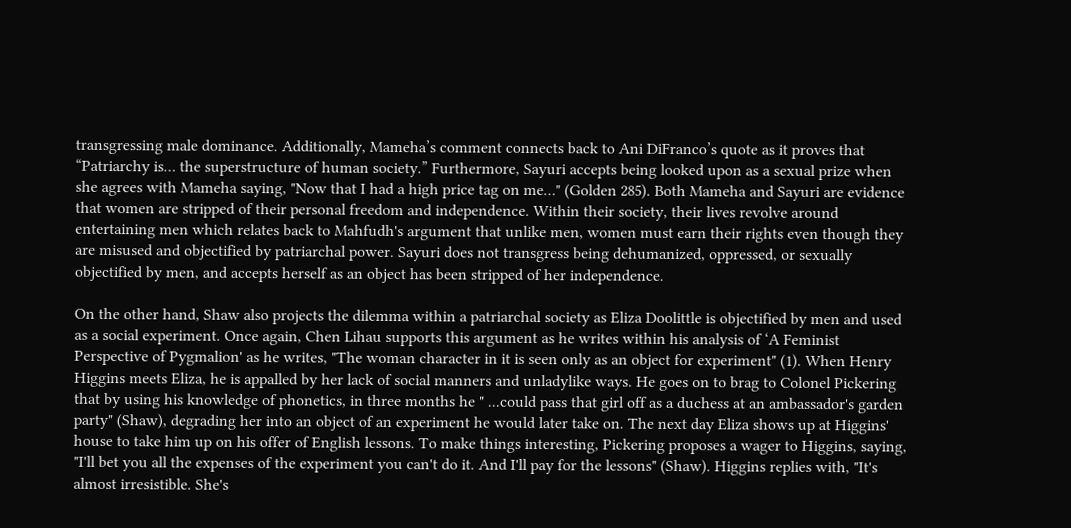transgressing male dominance. Additionally, Mameha’s comment connects back to Ani DiFranco’s quote as it proves that “Patriarchy is… the superstructure of human society.” Furthermore, Sayuri accepts being looked upon as a sexual prize when she agrees with Mameha saying, "Now that I had a high price tag on me…" (Golden 285). Both Mameha and Sayuri are evidence that women are stripped of their personal freedom and independence. Within their society, their lives revolve around entertaining men which relates back to Mahfudh's argument that unlike men, women must earn their rights even though they are misused and objectified by patriarchal power. Sayuri does not transgress being dehumanized, oppressed, or sexually objectified by men, and accepts herself as an object has been stripped of her independence.

On the other hand, Shaw also projects the dilemma within a patriarchal society as Eliza Doolittle is objectified by men and used as a social experiment. Once again, Chen Lihau supports this argument as he writes within his analysis of ‘A Feminist Perspective of Pygmalion' as he writes, "The woman character in it is seen only as an object for experiment" (1). When Henry Higgins meets Eliza, he is appalled by her lack of social manners and unladylike ways. He goes on to brag to Colonel Pickering that by using his knowledge of phonetics, in three months he " ...could pass that girl off as a duchess at an ambassador's garden party" (Shaw), degrading her into an object of an experiment he would later take on. The next day Eliza shows up at Higgins' house to take him up on his offer of English lessons. To make things interesting, Pickering proposes a wager to Higgins, saying, "I'll bet you all the expenses of the experiment you can't do it. And I'll pay for the lessons" (Shaw). Higgins replies with, "It's almost irresistible. She's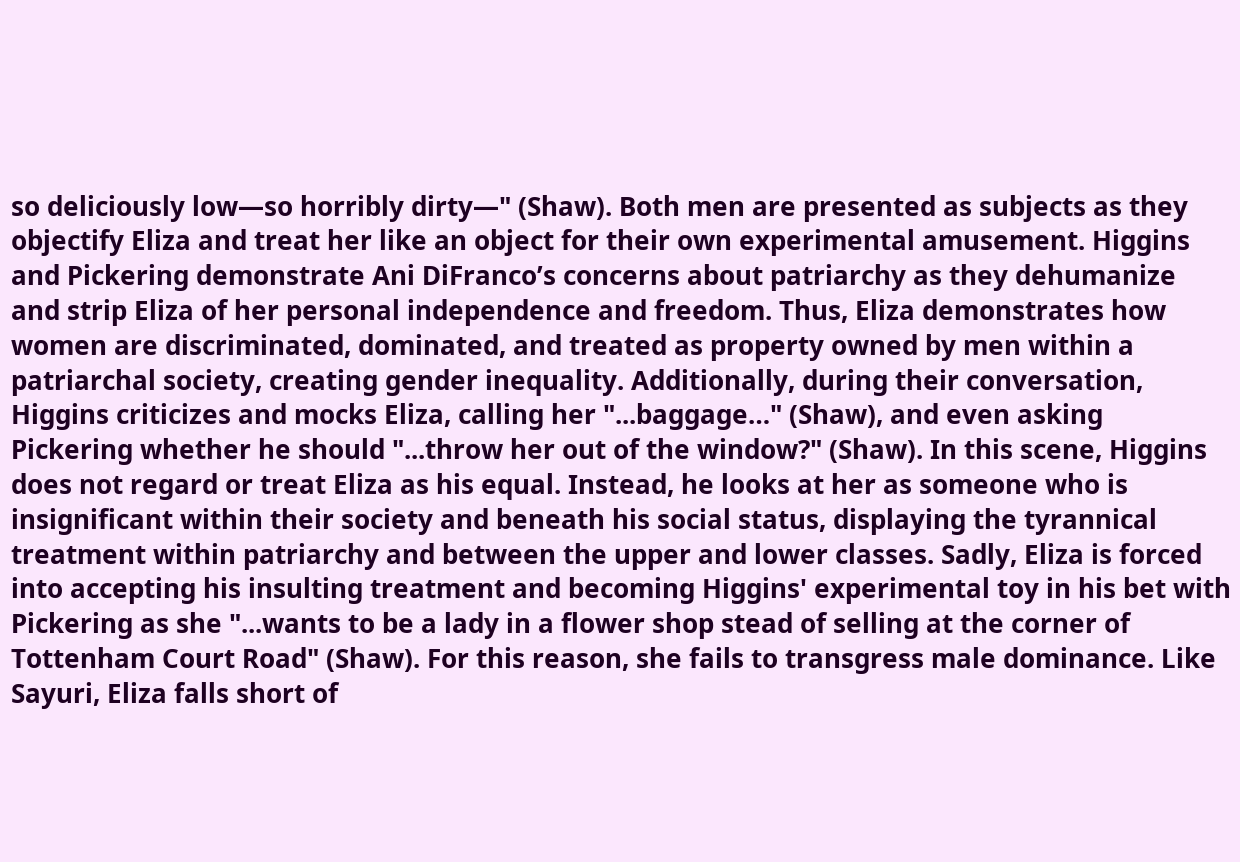so deliciously low—so horribly dirty—" (Shaw). Both men are presented as subjects as they objectify Eliza and treat her like an object for their own experimental amusement. Higgins and Pickering demonstrate Ani DiFranco’s concerns about patriarchy as they dehumanize and strip Eliza of her personal independence and freedom. Thus, Eliza demonstrates how women are discriminated, dominated, and treated as property owned by men within a patriarchal society, creating gender inequality. Additionally, during their conversation, Higgins criticizes and mocks Eliza, calling her "...baggage…" (Shaw), and even asking Pickering whether he should "...throw her out of the window?" (Shaw). In this scene, Higgins does not regard or treat Eliza as his equal. Instead, he looks at her as someone who is insignificant within their society and beneath his social status, displaying the tyrannical treatment within patriarchy and between the upper and lower classes. Sadly, Eliza is forced into accepting his insulting treatment and becoming Higgins' experimental toy in his bet with Pickering as she "...wants to be a lady in a flower shop stead of selling at the corner of Tottenham Court Road" (Shaw). For this reason, she fails to transgress male dominance. Like Sayuri, Eliza falls short of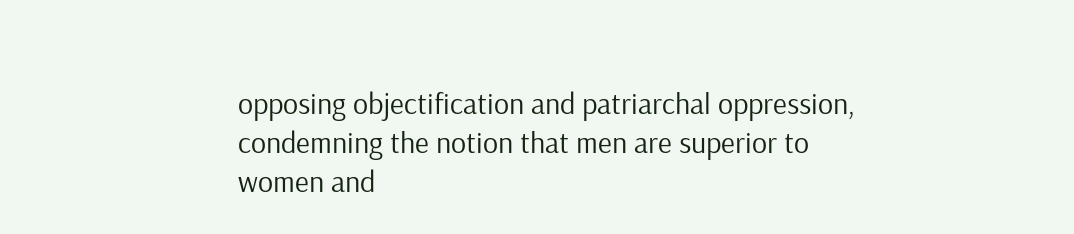opposing objectification and patriarchal oppression, condemning the notion that men are superior to women and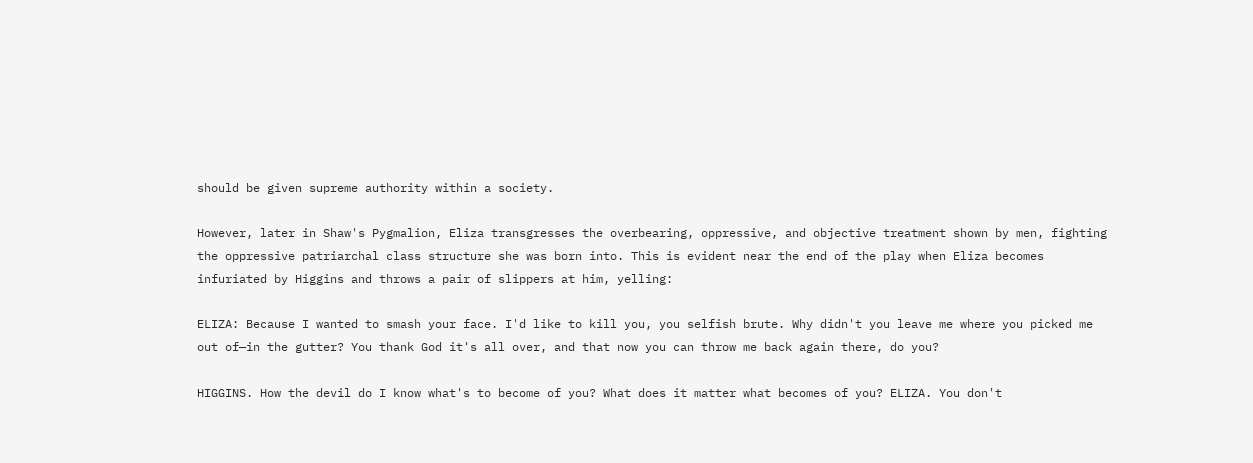should be given supreme authority within a society.

However, later in Shaw's Pygmalion, Eliza transgresses the overbearing, oppressive, and objective treatment shown by men, fighting the oppressive patriarchal class structure she was born into. This is evident near the end of the play when Eliza becomes infuriated by Higgins and throws a pair of slippers at him, yelling:

ELIZA: Because I wanted to smash your face. I'd like to kill you, you selfish brute. Why didn't you leave me where you picked me out of—in the gutter? You thank God it's all over, and that now you can throw me back again there, do you?

HIGGINS. How the devil do I know what's to become of you? What does it matter what becomes of you? ELIZA. You don't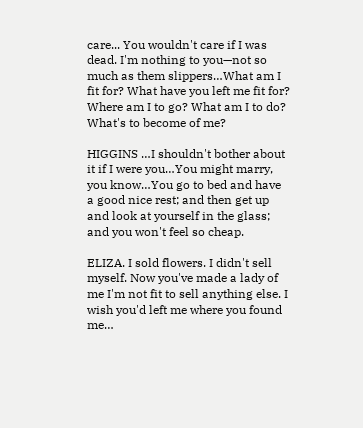care... You wouldn't care if I was dead. I'm nothing to you—not so much as them slippers…What am I fit for? What have you left me fit for? Where am I to go? What am I to do? What's to become of me?

HIGGINS …I shouldn't bother about it if I were you…You might marry, you know…You go to bed and have a good nice rest; and then get up and look at yourself in the glass; and you won't feel so cheap.

ELIZA. I sold flowers. I didn't sell myself. Now you've made a lady of me I'm not fit to sell anything else. I wish you'd left me where you found me…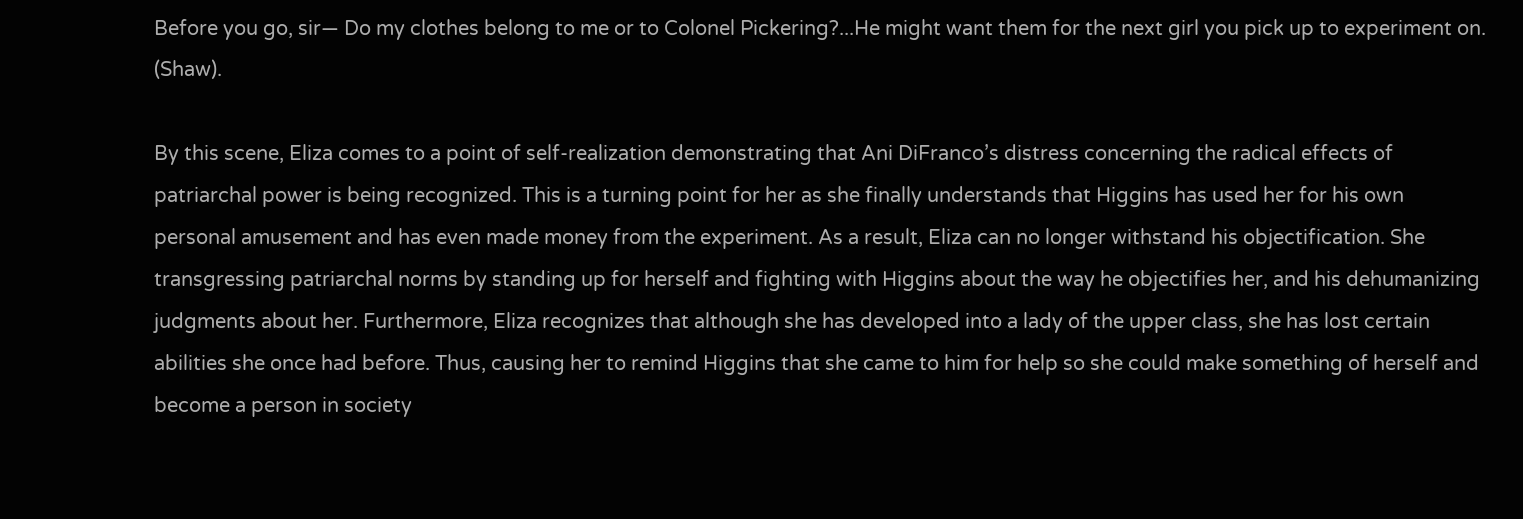Before you go, sir— Do my clothes belong to me or to Colonel Pickering?...He might want them for the next girl you pick up to experiment on. (Shaw).

By this scene, Eliza comes to a point of self-realization demonstrating that Ani DiFranco’s distress concerning the radical effects of patriarchal power is being recognized. This is a turning point for her as she finally understands that Higgins has used her for his own personal amusement and has even made money from the experiment. As a result, Eliza can no longer withstand his objectification. She transgressing patriarchal norms by standing up for herself and fighting with Higgins about the way he objectifies her, and his dehumanizing judgments about her. Furthermore, Eliza recognizes that although she has developed into a lady of the upper class, she has lost certain abilities she once had before. Thus, causing her to remind Higgins that she came to him for help so she could make something of herself and become a person in society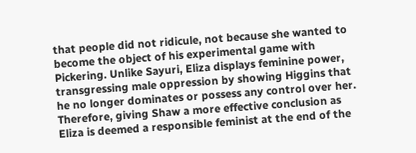that people did not ridicule, not because she wanted to become the object of his experimental game with Pickering. Unlike Sayuri, Eliza displays feminine power, transgressing male oppression by showing Higgins that he no longer dominates or possess any control over her. Therefore, giving Shaw a more effective conclusion as Eliza is deemed a responsible feminist at the end of the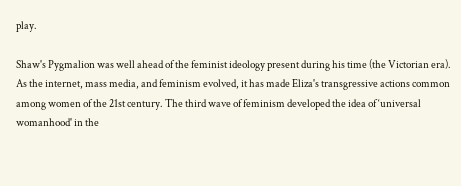play.

Shaw's Pygmalion was well ahead of the feminist ideology present during his time (the Victorian era). As the internet, mass media, and feminism evolved, it has made Eliza's transgressive actions common among women of the 21st century. The third wave of feminism developed the idea of ‘universal womanhood' in the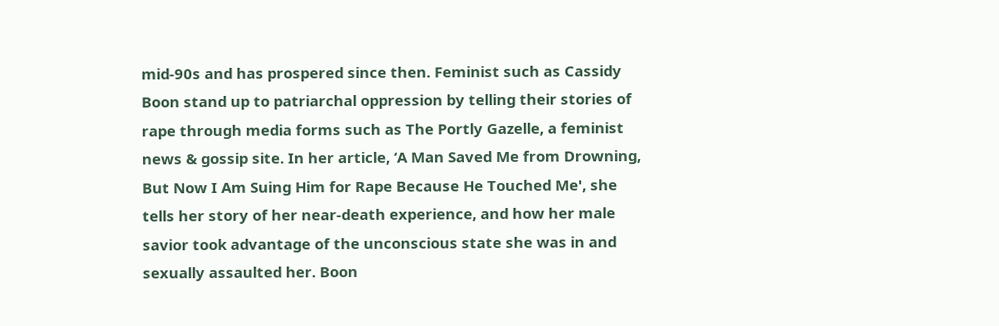mid-90s and has prospered since then. Feminist such as Cassidy Boon stand up to patriarchal oppression by telling their stories of rape through media forms such as The Portly Gazelle, a feminist news & gossip site. In her article, ‘A Man Saved Me from Drowning, But Now I Am Suing Him for Rape Because He Touched Me', she tells her story of her near-death experience, and how her male savior took advantage of the unconscious state she was in and sexually assaulted her. Boon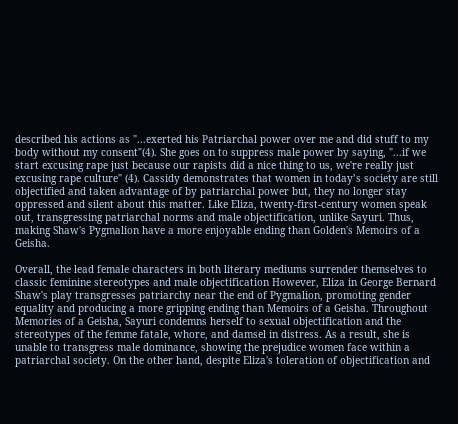described his actions as "...exerted his Patriarchal power over me and did stuff to my body without my consent"(4). She goes on to suppress male power by saying, "...if we start excusing rape just because our rapists did a nice thing to us, we're really just excusing rape culture" (4). Cassidy demonstrates that women in today’s society are still objectified and taken advantage of by patriarchal power but, they no longer stay oppressed and silent about this matter. Like Eliza, twenty-first-century women speak out, transgressing patriarchal norms and male objectification, unlike Sayuri. Thus, making Shaw's Pygmalion have a more enjoyable ending than Golden's Memoirs of a Geisha.

Overall, the lead female characters in both literary mediums surrender themselves to classic feminine stereotypes and male objectification However, Eliza in George Bernard Shaw's play transgresses patriarchy near the end of Pygmalion, promoting gender equality and producing a more gripping ending than Memoirs of a Geisha. Throughout Memories of a Geisha, Sayuri condemns herself to sexual objectification and the stereotypes of the femme fatale, whore, and damsel in distress. As a result, she is unable to transgress male dominance, showing the prejudice women face within a patriarchal society. On the other hand, despite Eliza's toleration of objectification and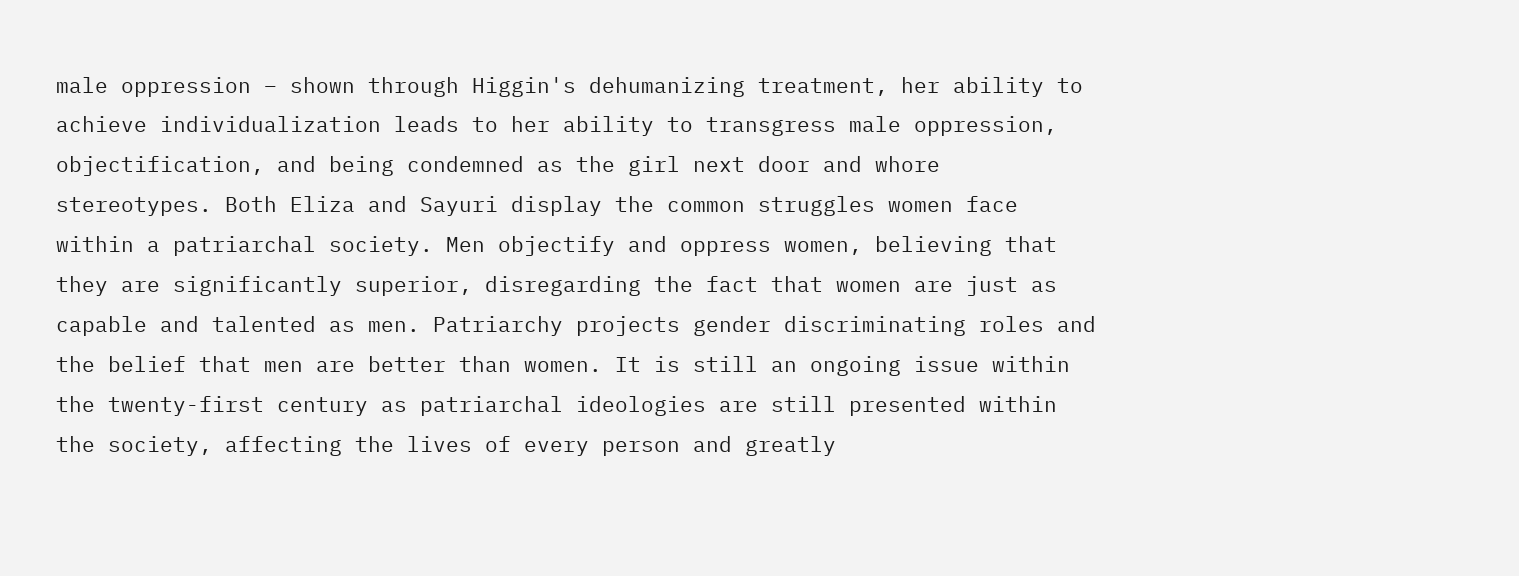male oppression – shown through Higgin's dehumanizing treatment, her ability to achieve individualization leads to her ability to transgress male oppression, objectification, and being condemned as the girl next door and whore stereotypes. Both Eliza and Sayuri display the common struggles women face within a patriarchal society. Men objectify and oppress women, believing that they are significantly superior, disregarding the fact that women are just as capable and talented as men. Patriarchy projects gender discriminating roles and the belief that men are better than women. It is still an ongoing issue within the twenty-first century as patriarchal ideologies are still presented within the society, affecting the lives of every person and greatly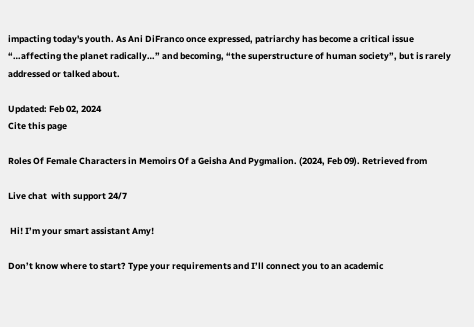impacting today's youth. As Ani DiFranco once expressed, patriarchy has become a critical issue “…affecting the planet radically…” and becoming, “the superstructure of human society”, but is rarely addressed or talked about.

Updated: Feb 02, 2024
Cite this page

Roles Of Female Characters in Memoirs Of a Geisha And Pygmalion. (2024, Feb 09). Retrieved from

Live chat  with support 24/7

 Hi! I’m your smart assistant Amy!

Don’t know where to start? Type your requirements and I’ll connect you to an academic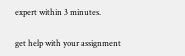expert within 3 minutes.

get help with your assignment